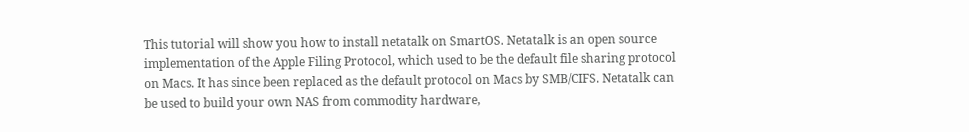This tutorial will show you how to install netatalk on SmartOS. Netatalk is an open source implementation of the Apple Filing Protocol, which used to be the default file sharing protocol on Macs. It has since been replaced as the default protocol on Macs by SMB/CIFS. Netatalk can be used to build your own NAS from commodity hardware,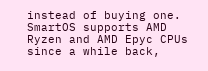instead of buying one. SmartOS supports AMD Ryzen and AMD Epyc CPUs since a while back,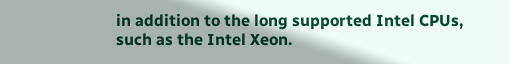in addition to the long supported Intel CPUs, such as the Intel Xeon.